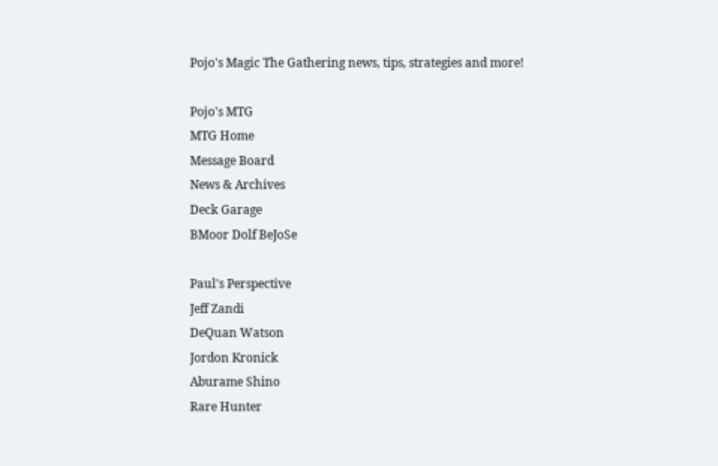Pojo's Magic The Gathering news, tips, strategies and more!

Pojo's MTG
MTG Home
Message Board
News & Archives
Deck Garage
BMoor Dolf BeJoSe

Paul's Perspective
Jeff Zandi
DeQuan Watson
Jordon Kronick
Aburame Shino
Rare Hunter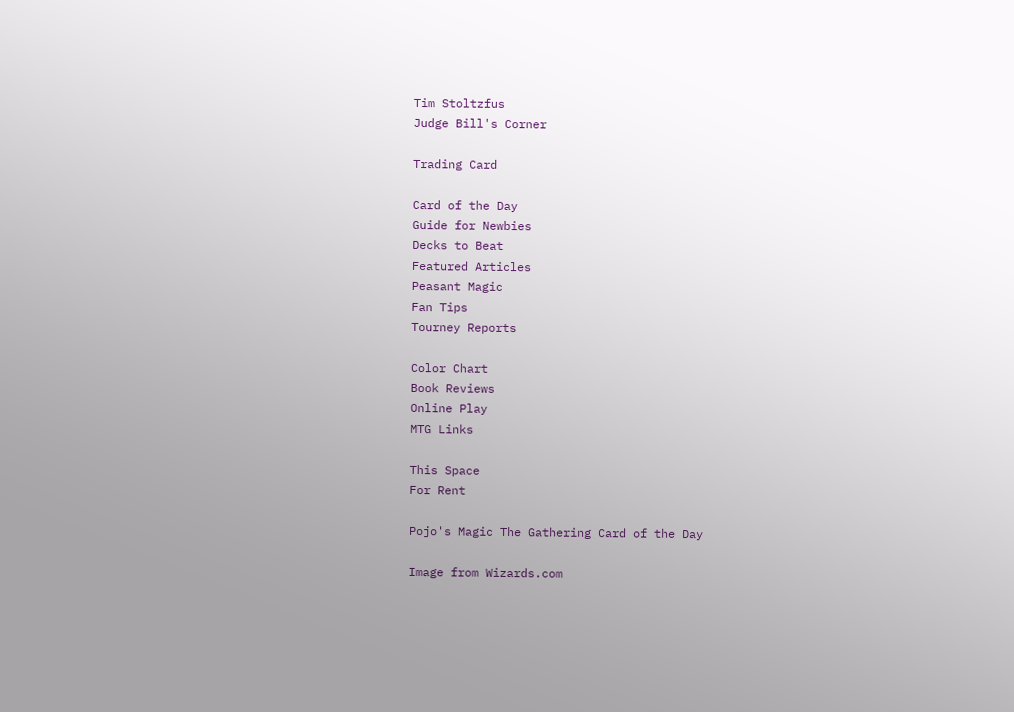Tim Stoltzfus
Judge Bill's Corner

Trading Card

Card of the Day
Guide for Newbies
Decks to Beat
Featured Articles
Peasant Magic
Fan Tips
Tourney Reports

Color Chart
Book Reviews
Online Play
MTG Links

This Space
For Rent

Pojo's Magic The Gathering Card of the Day

Image from Wizards.com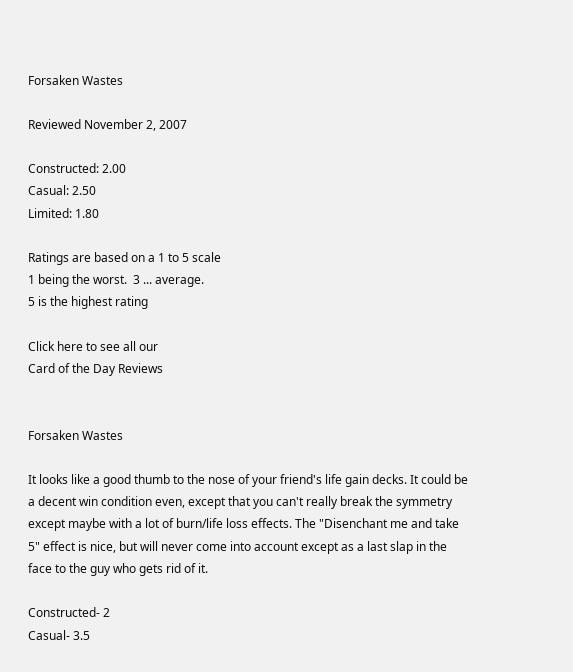Forsaken Wastes

Reviewed November 2, 2007

Constructed: 2.00
Casual: 2.50
Limited: 1.80

Ratings are based on a 1 to 5 scale
1 being the worst.  3 ... average.
5 is the highest rating

Click here to see all our
Card of the Day Reviews


Forsaken Wastes

It looks like a good thumb to the nose of your friend's life gain decks. It could be a decent win condition even, except that you can't really break the symmetry except maybe with a lot of burn/life loss effects. The "Disenchant me and take 5" effect is nice, but will never come into account except as a last slap in the face to the guy who gets rid of it.

Constructed- 2
Casual- 3.5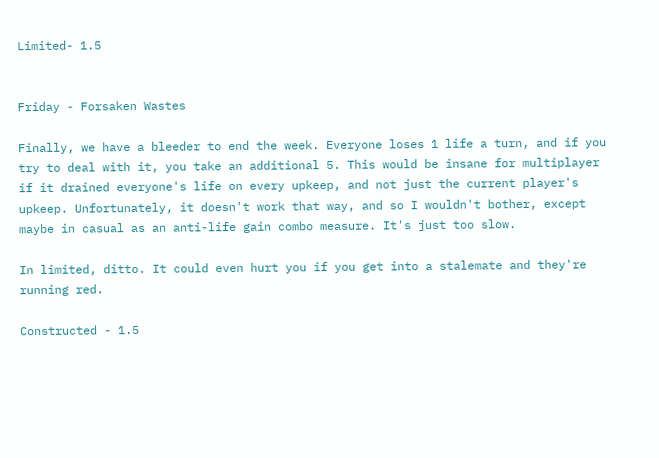Limited- 1.5


Friday - Forsaken Wastes

Finally, we have a bleeder to end the week. Everyone loses 1 life a turn, and if you try to deal with it, you take an additional 5. This would be insane for multiplayer if it drained everyone's life on every upkeep, and not just the current player's upkeep. Unfortunately, it doesn't work that way, and so I wouldn't bother, except maybe in casual as an anti-life gain combo measure. It's just too slow.

In limited, ditto. It could even hurt you if you get into a stalemate and they're running red.

Constructed - 1.5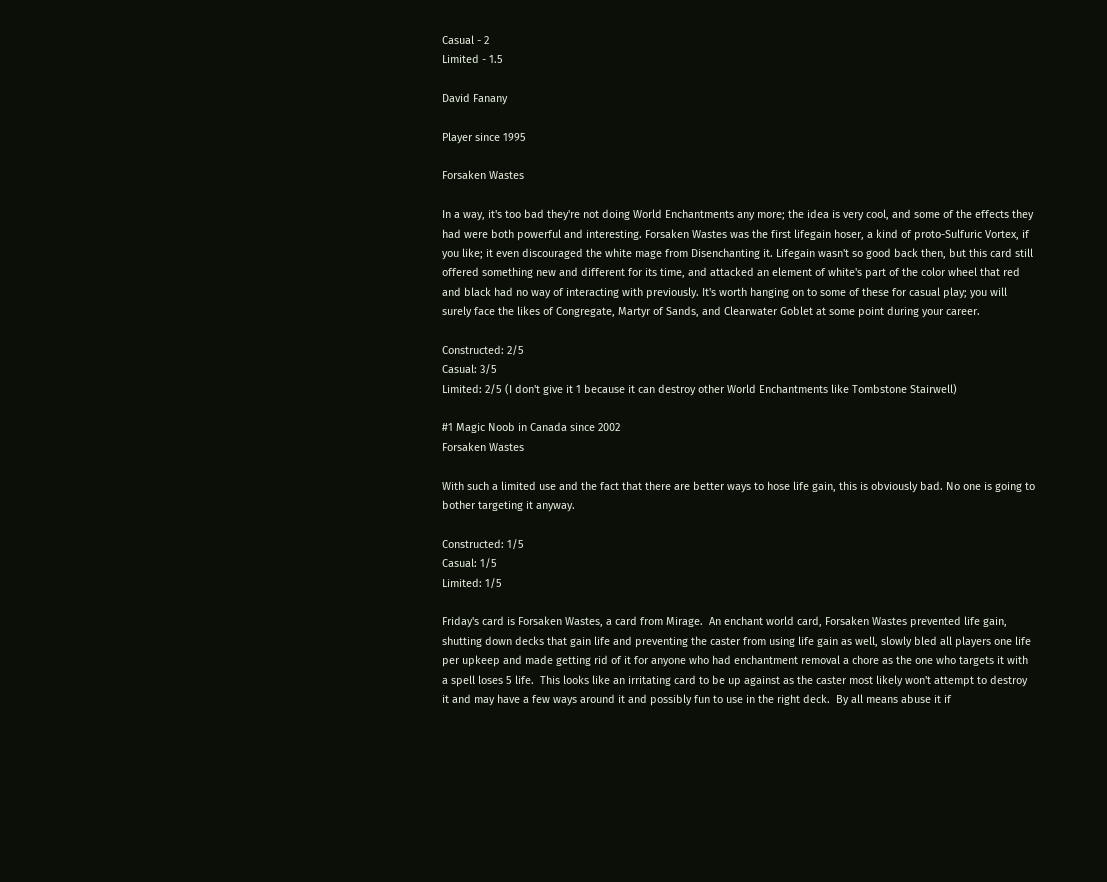Casual - 2
Limited - 1.5

David Fanany

Player since 1995

Forsaken Wastes

In a way, it's too bad they're not doing World Enchantments any more; the idea is very cool, and some of the effects they had were both powerful and interesting. Forsaken Wastes was the first lifegain hoser, a kind of proto-Sulfuric Vortex, if you like; it even discouraged the white mage from Disenchanting it. Lifegain wasn't so good back then, but this card still offered something new and different for its time, and attacked an element of white's part of the color wheel that red and black had no way of interacting with previously. It's worth hanging on to some of these for casual play; you will surely face the likes of Congregate, Martyr of Sands, and Clearwater Goblet at some point during your career.

Constructed: 2/5
Casual: 3/5
Limited: 2/5 (I don't give it 1 because it can destroy other World Enchantments like Tombstone Stairwell)

#1 Magic Noob in Canada since 2002
Forsaken Wastes

With such a limited use and the fact that there are better ways to hose life gain, this is obviously bad. No one is going to bother targeting it anyway.

Constructed: 1/5
Casual: 1/5
Limited: 1/5

Friday's card is Forsaken Wastes, a card from Mirage.  An enchant world card, Forsaken Wastes prevented life gain, shutting down decks that gain life and preventing the caster from using life gain as well, slowly bled all players one life per upkeep and made getting rid of it for anyone who had enchantment removal a chore as the one who targets it with a spell loses 5 life.  This looks like an irritating card to be up against as the caster most likely won't attempt to destroy it and may have a few ways around it and possibly fun to use in the right deck.  By all means abuse it if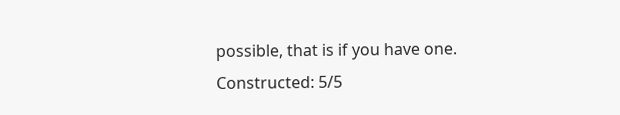possible, that is if you have one.
Constructed: 5/5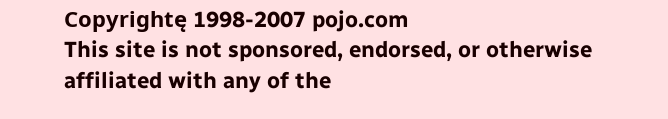Copyrightę 1998-2007 pojo.com
This site is not sponsored, endorsed, or otherwise affiliated with any of the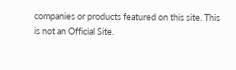companies or products featured on this site. This is not an Official Site.